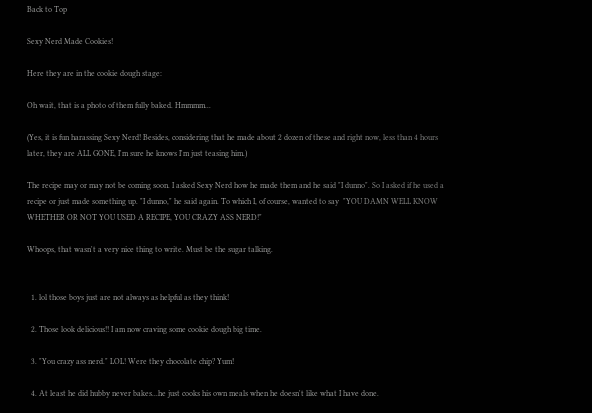Back to Top

Sexy Nerd Made Cookies!

Here they are in the cookie dough stage:

Oh wait, that is a photo of them fully baked. Hmmmm...

(Yes, it is fun harassing Sexy Nerd! Besides, considering that he made about 2 dozen of these and right now, less than 4 hours later, they are ALL GONE, I'm sure he knows I'm just teasing him.)

The recipe may or may not be coming soon. I asked Sexy Nerd how he made them and he said "I dunno". So I asked if he used a recipe or just made something up. "I dunno," he said again. To which I, of course, wanted to say  "YOU DAMN WELL KNOW WHETHER OR NOT YOU USED A RECIPE, YOU CRAZY ASS NERD!"

Whoops, that wasn't a very nice thing to write. Must be the sugar talking.


  1. lol those boys just are not always as helpful as they think!

  2. Those look delicious!! I am now craving some cookie dough big time.

  3. "You crazy ass nerd." LOL! Were they chocolate chip? Yum!

  4. At least he did hubby never bakes...he just cooks his own meals when he doesn't like what I have done.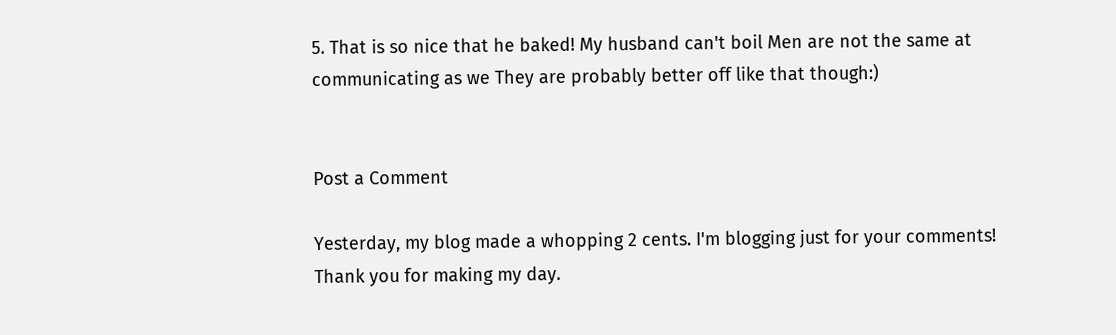5. That is so nice that he baked! My husband can't boil Men are not the same at communicating as we They are probably better off like that though:)


Post a Comment

Yesterday, my blog made a whopping 2 cents. I'm blogging just for your comments! Thank you for making my day.